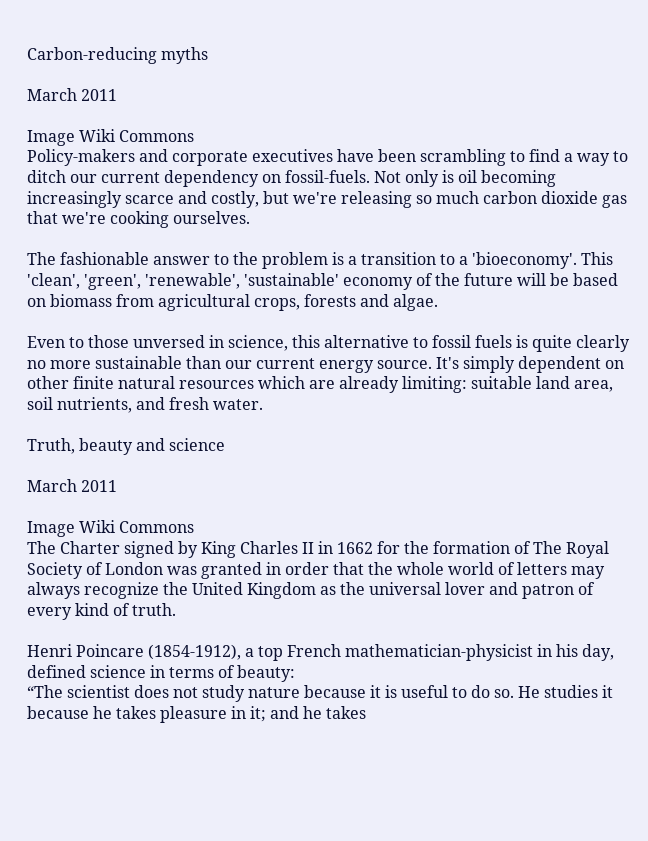Carbon-reducing myths

March 2011

Image Wiki Commons
Policy-makers and corporate executives have been scrambling to find a way to ditch our current dependency on fossil-fuels. Not only is oil becoming increasingly scarce and costly, but we're releasing so much carbon dioxide gas that we're cooking ourselves.

The fashionable answer to the problem is a transition to a 'bioeconomy'. This 'clean', 'green', 'renewable', 'sustainable' economy of the future will be based on biomass from agricultural crops, forests and algae.

Even to those unversed in science, this alternative to fossil fuels is quite clearly no more sustainable than our current energy source. It's simply dependent on other finite natural resources which are already limiting: suitable land area, soil nutrients, and fresh water.

Truth, beauty and science

March 2011

Image Wiki Commons
The Charter signed by King Charles II in 1662 for the formation of The Royal Society of London was granted in order that the whole world of letters may always recognize the United Kingdom as the universal lover and patron of every kind of truth.

Henri Poincare (1854-1912), a top French mathematician-physicist in his day, defined science in terms of beauty:
“The scientist does not study nature because it is useful to do so. He studies it because he takes pleasure in it; and he takes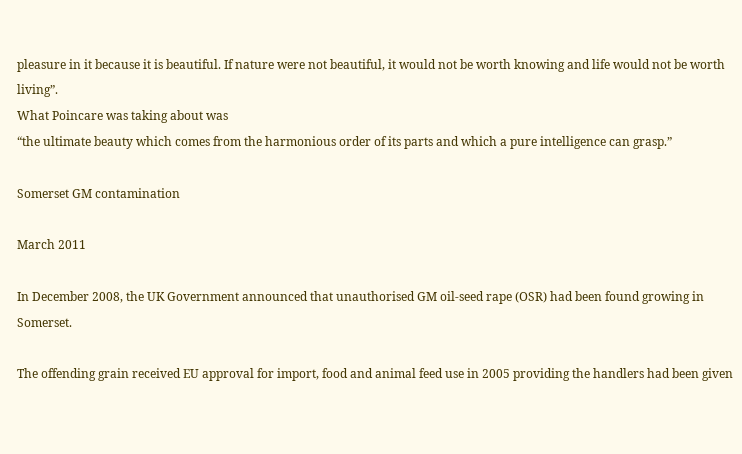pleasure in it because it is beautiful. If nature were not beautiful, it would not be worth knowing and life would not be worth living”.
What Poincare was taking about was
“the ultimate beauty which comes from the harmonious order of its parts and which a pure intelligence can grasp.”

Somerset GM contamination

March 2011

In December 2008, the UK Government announced that unauthorised GM oil-seed rape (OSR) had been found growing in Somerset.

The offending grain received EU approval for import, food and animal feed use in 2005 providing the handlers had been given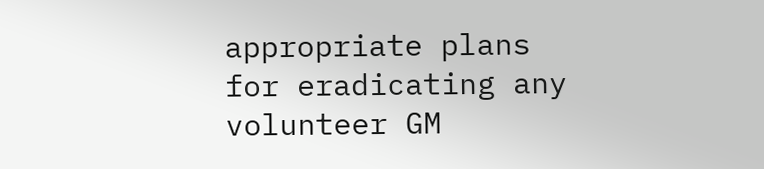appropriate plans for eradicating any volunteer GM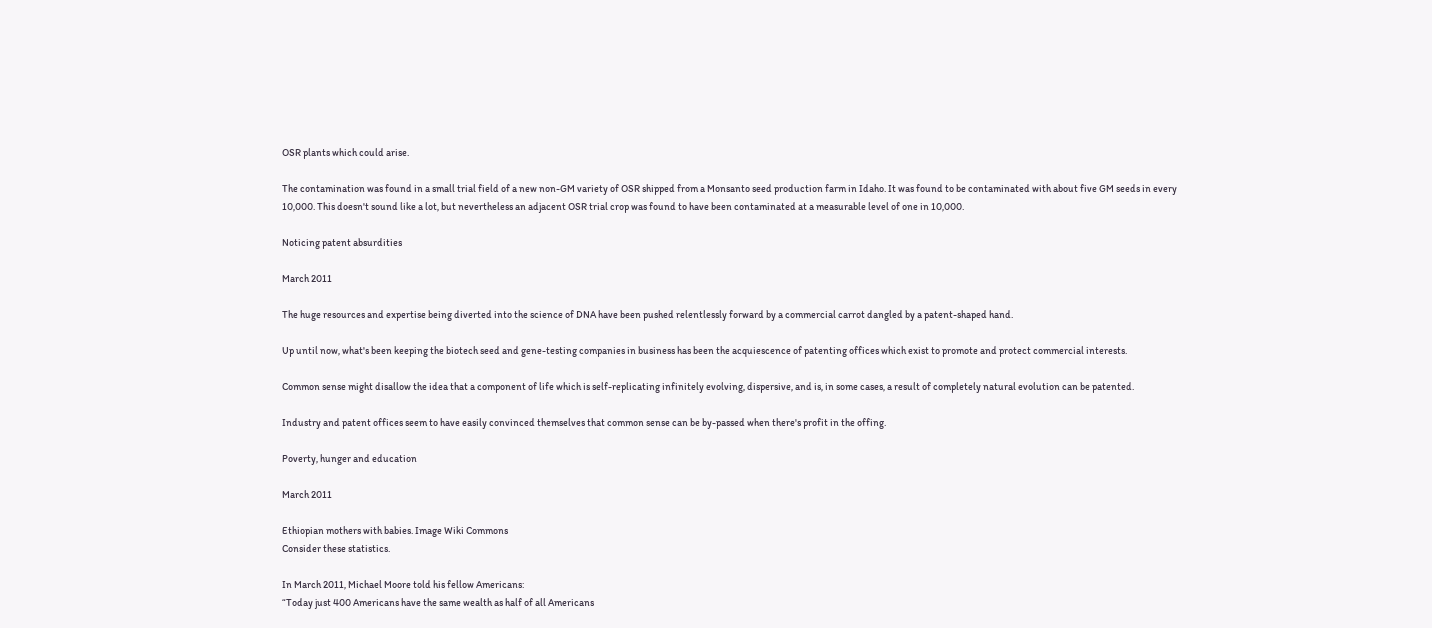OSR plants which could arise.

The contamination was found in a small trial field of a new non-GM variety of OSR shipped from a Monsanto seed production farm in Idaho. It was found to be contaminated with about five GM seeds in every 10,000. This doesn't sound like a lot, but nevertheless an adjacent OSR trial crop was found to have been contaminated at a measurable level of one in 10,000.

Noticing patent absurdities

March 2011

The huge resources and expertise being diverted into the science of DNA have been pushed relentlessly forward by a commercial carrot dangled by a patent-shaped hand.

Up until now, what's been keeping the biotech seed and gene-testing companies in business has been the acquiescence of patenting offices which exist to promote and protect commercial interests.

Common sense might disallow the idea that a component of life which is self-replicating infinitely evolving, dispersive, and is, in some cases, a result of completely natural evolution can be patented.

Industry and patent offices seem to have easily convinced themselves that common sense can be by-passed when there's profit in the offing.

Poverty, hunger and education

March 2011

Ethiopian mothers with babies. Image Wiki Commons
Consider these statistics.

In March 2011, Michael Moore told his fellow Americans:
“Today just 400 Americans have the same wealth as half of all Americans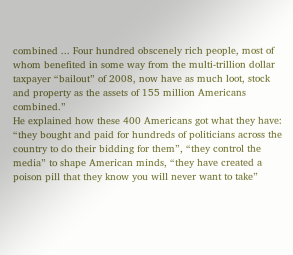combined ... Four hundred obscenely rich people, most of whom benefited in some way from the multi-trillion dollar taxpayer “bailout” of 2008, now have as much loot, stock and property as the assets of 155 million Americans combined.”
He explained how these 400 Americans got what they have: “they bought and paid for hundreds of politicians across the country to do their bidding for them”, “they control the media” to shape American minds, “they have created a poison pill that they know you will never want to take”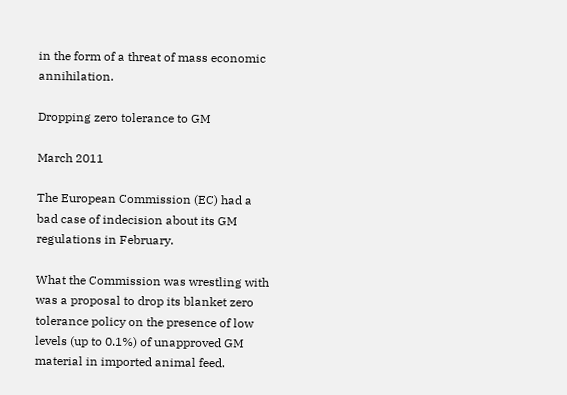in the form of a threat of mass economic annihilation.

Dropping zero tolerance to GM

March 2011

The European Commission (EC) had a bad case of indecision about its GM regulations in February.

What the Commission was wrestling with was a proposal to drop its blanket zero tolerance policy on the presence of low levels (up to 0.1%) of unapproved GM material in imported animal feed.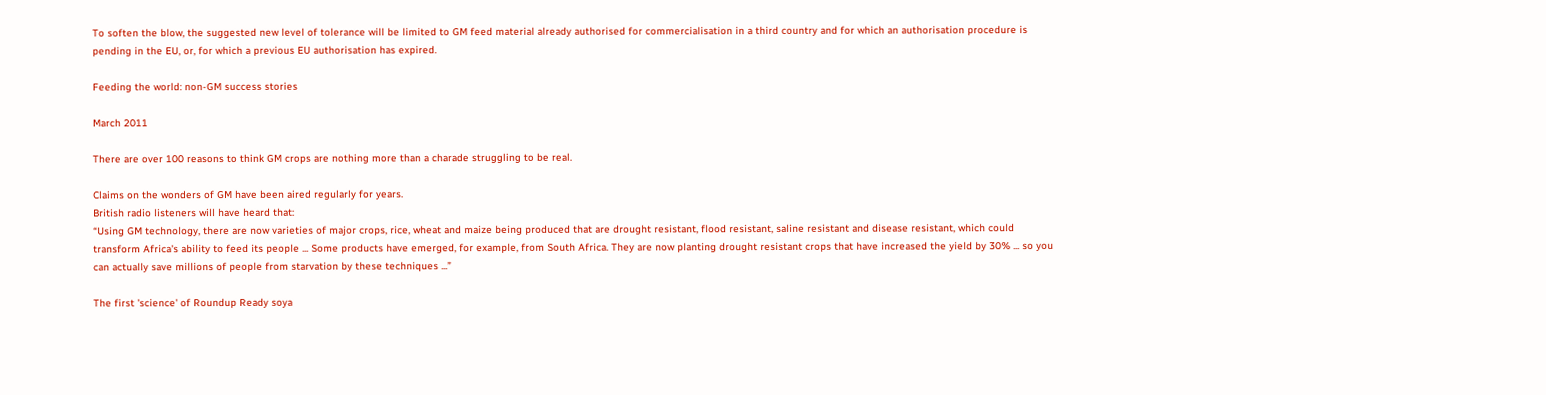To soften the blow, the suggested new level of tolerance will be limited to GM feed material already authorised for commercialisation in a third country and for which an authorisation procedure is pending in the EU, or, for which a previous EU authorisation has expired.

Feeding the world: non-GM success stories

March 2011

There are over 100 reasons to think GM crops are nothing more than a charade struggling to be real.

Claims on the wonders of GM have been aired regularly for years.
British radio listeners will have heard that:
“Using GM technology, there are now varieties of major crops, rice, wheat and maize being produced that are drought resistant, flood resistant, saline resistant and disease resistant, which could transform Africa's ability to feed its people ... Some products have emerged, for example, from South Africa. They are now planting drought resistant crops that have increased the yield by 30% ... so you can actually save millions of people from starvation by these techniques ...”

The first 'science' of Roundup Ready soya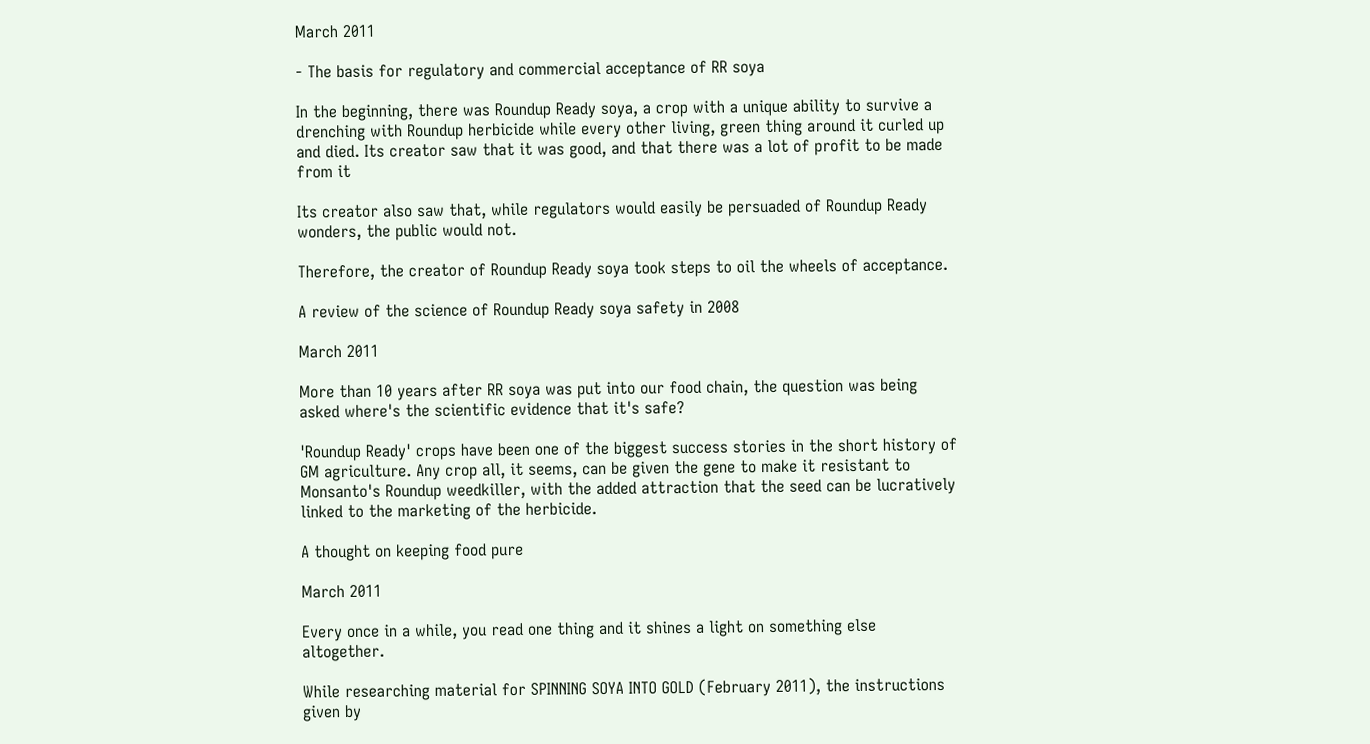March 2011

- The basis for regulatory and commercial acceptance of RR soya

In the beginning, there was Roundup Ready soya, a crop with a unique ability to survive a drenching with Roundup herbicide while every other living, green thing around it curled up and died. Its creator saw that it was good, and that there was a lot of profit to be made from it

Its creator also saw that, while regulators would easily be persuaded of Roundup Ready wonders, the public would not.

Therefore, the creator of Roundup Ready soya took steps to oil the wheels of acceptance.

A review of the science of Roundup Ready soya safety in 2008

March 2011

More than 10 years after RR soya was put into our food chain, the question was being asked where's the scientific evidence that it's safe?

'Roundup Ready' crops have been one of the biggest success stories in the short history of GM agriculture. Any crop all, it seems, can be given the gene to make it resistant to Monsanto's Roundup weedkiller, with the added attraction that the seed can be lucratively linked to the marketing of the herbicide.

A thought on keeping food pure

March 2011

Every once in a while, you read one thing and it shines a light on something else altogether.

While researching material for SPINNING SOYA INTO GOLD (February 2011), the instructions given by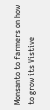Monsanto to farmers on how to grow its Vistive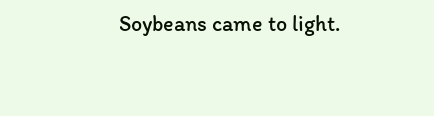Soybeans came to light.